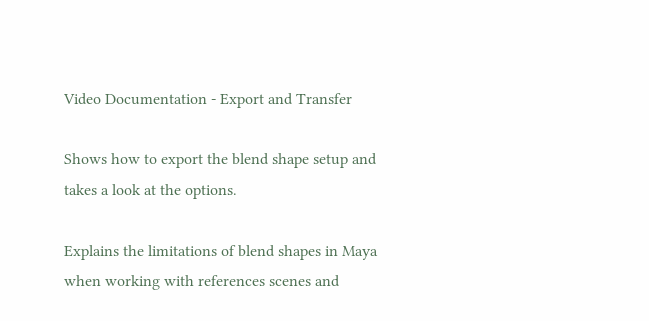Video Documentation - Export and Transfer

Shows how to export the blend shape setup and takes a look at the options.

Explains the limitations of blend shapes in Maya when working with references scenes and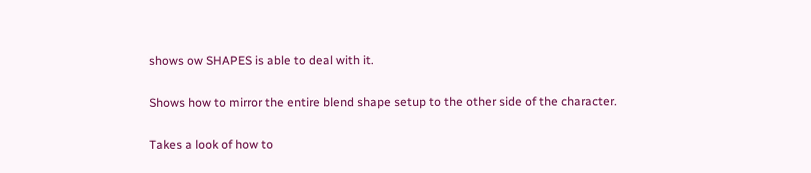shows ow SHAPES is able to deal with it.

Shows how to mirror the entire blend shape setup to the other side of the character.

Takes a look of how to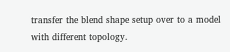transfer the blend shape setup over to a model with different topology.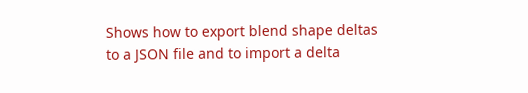Shows how to export blend shape deltas to a JSON file and to import a delta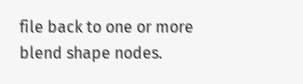file back to one or more blend shape nodes.